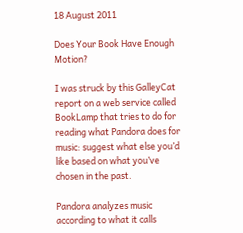18 August 2011

Does Your Book Have Enough Motion?

I was struck by this GalleyCat report on a web service called BookLamp that tries to do for reading what Pandora does for music: suggest what else you’d like based on what you’ve chosen in the past.

Pandora analyzes music according to what it calls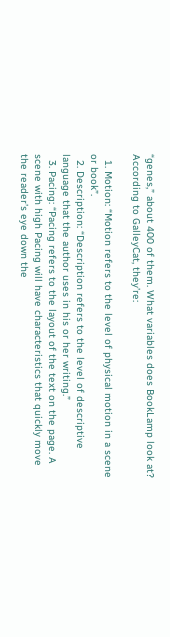“genes,” about 400 of them. What variables does BookLamp look at? According to GalleyCat, they’re:

  1. Motion: “Motion refers to the level of physical motion in a scene or book”.
  2. Description: “Description refers to the level of descriptive language that the author uses in his or her writing.”
  3. Pacing: “Pacing refers to the layout of the text on the page. A scene with high Pacing will have characteristics that quickly move the reader’s eye down the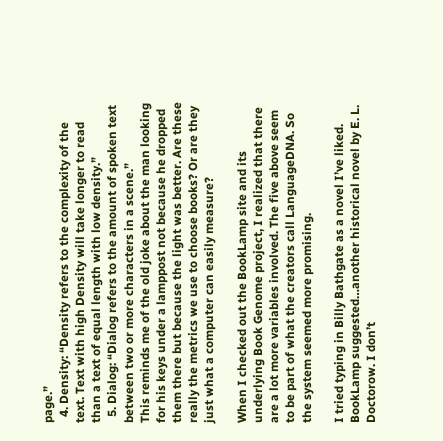page.”
  4. Density: “Density refers to the complexity of the text. Text with high Density will take longer to read than a text of equal length with low density.”
  5. Dialog: “Dialog refers to the amount of spoken text between two or more characters in a scene.”
This reminds me of the old joke about the man looking for his keys under a lamppost not because he dropped them there but because the light was better. Are these really the metrics we use to choose books? Or are they just what a computer can easily measure?

When I checked out the BookLamp site and its underlying Book Genome project, I realized that there are a lot more variables involved. The five above seem to be part of what the creators call LanguageDNA. So the system seemed more promising.

I tried typing in Billy Bathgate as a novel I’ve liked. BookLamp suggested…another historical novel by E. L. Doctorow. I don’t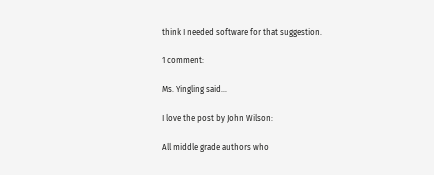think I needed software for that suggestion.

1 comment:

Ms. Yingling said...

I love the post by John Wilson:

All middle grade authors who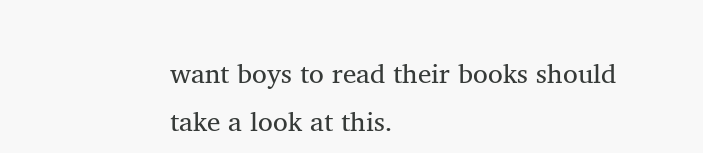want boys to read their books should take a look at this.